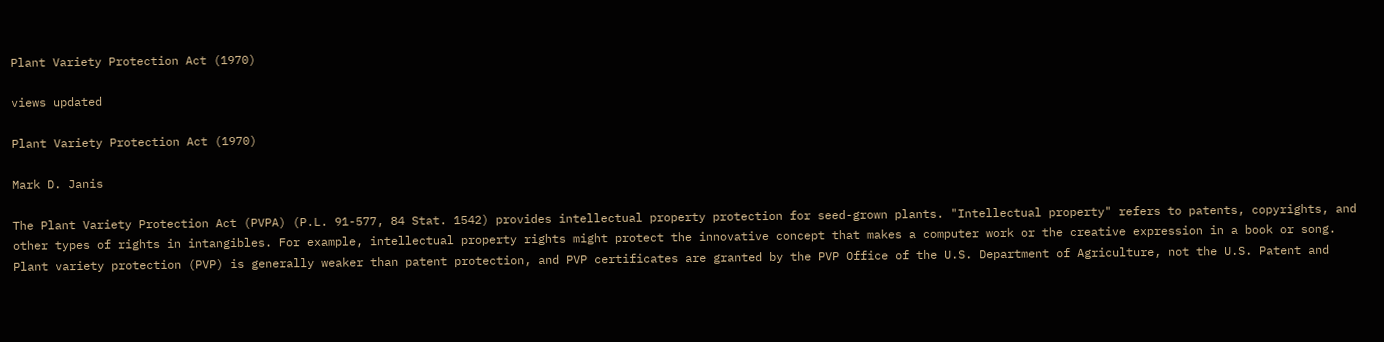Plant Variety Protection Act (1970)

views updated

Plant Variety Protection Act (1970)

Mark D. Janis

The Plant Variety Protection Act (PVPA) (P.L. 91-577, 84 Stat. 1542) provides intellectual property protection for seed-grown plants. "Intellectual property" refers to patents, copyrights, and other types of rights in intangibles. For example, intellectual property rights might protect the innovative concept that makes a computer work or the creative expression in a book or song. Plant variety protection (PVP) is generally weaker than patent protection, and PVP certificates are granted by the PVP Office of the U.S. Department of Agriculture, not the U.S. Patent and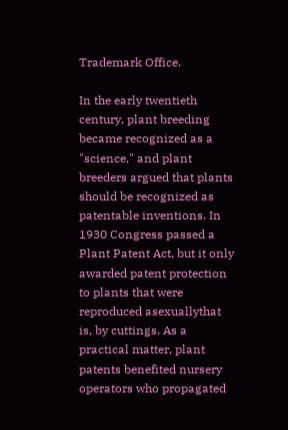Trademark Office.

In the early twentieth century, plant breeding became recognized as a "science," and plant breeders argued that plants should be recognized as patentable inventions. In 1930 Congress passed a Plant Patent Act, but it only awarded patent protection to plants that were reproduced asexuallythat is, by cuttings. As a practical matter, plant patents benefited nursery operators who propagated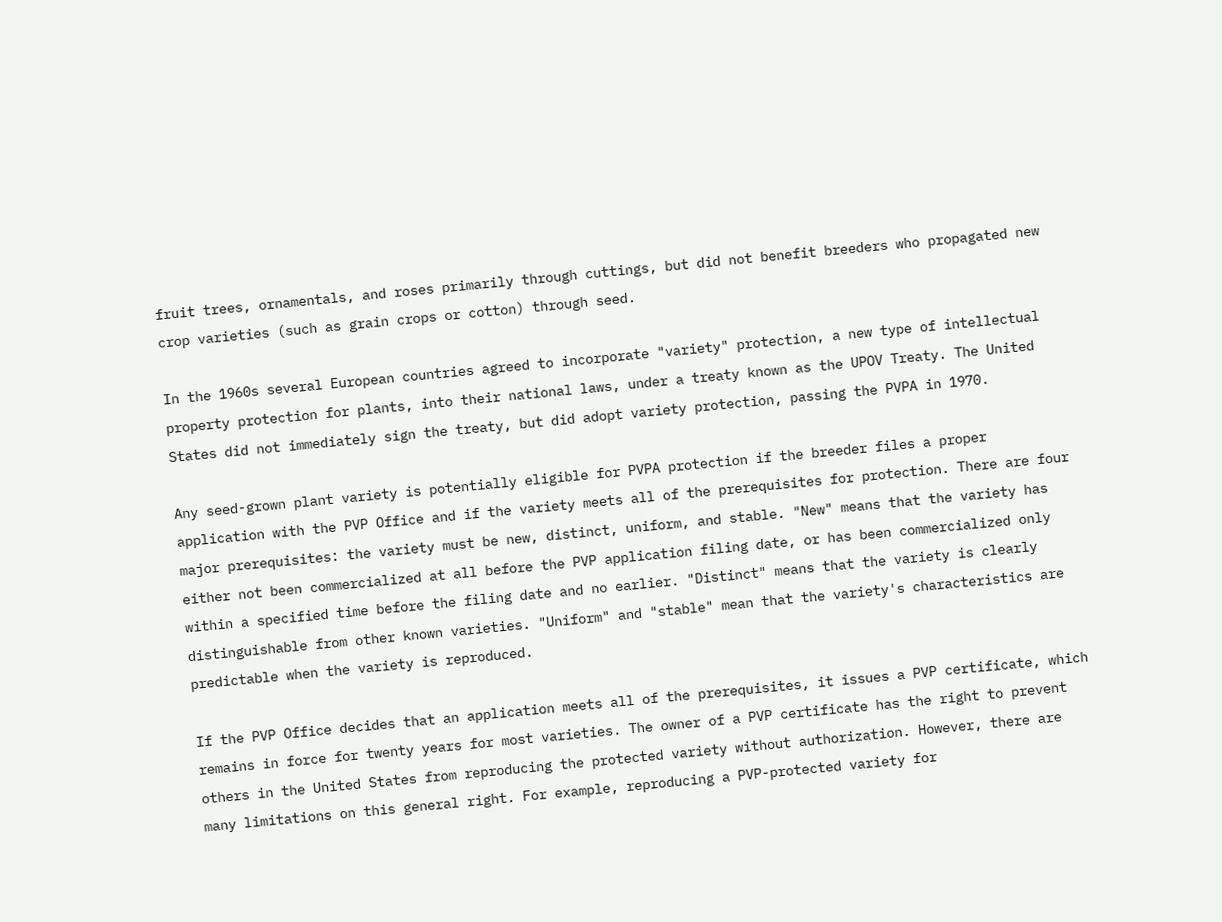fruit trees, ornamentals, and roses primarily through cuttings, but did not benefit breeders who propagated new crop varieties (such as grain crops or cotton) through seed.

In the 1960s several European countries agreed to incorporate "variety" protection, a new type of intellectual property protection for plants, into their national laws, under a treaty known as the UPOV Treaty. The United States did not immediately sign the treaty, but did adopt variety protection, passing the PVPA in 1970.

Any seed-grown plant variety is potentially eligible for PVPA protection if the breeder files a proper application with the PVP Office and if the variety meets all of the prerequisites for protection. There are four major prerequisites: the variety must be new, distinct, uniform, and stable. "New" means that the variety has either not been commercialized at all before the PVP application filing date, or has been commercialized only within a specified time before the filing date and no earlier. "Distinct" means that the variety is clearly distinguishable from other known varieties. "Uniform" and "stable" mean that the variety's characteristics are predictable when the variety is reproduced.

If the PVP Office decides that an application meets all of the prerequisites, it issues a PVP certificate, which remains in force for twenty years for most varieties. The owner of a PVP certificate has the right to prevent others in the United States from reproducing the protected variety without authorization. However, there are many limitations on this general right. For example, reproducing a PVP-protected variety for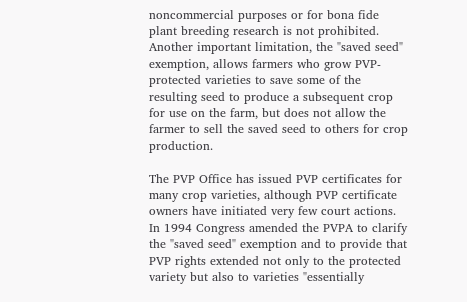noncommercial purposes or for bona fide plant breeding research is not prohibited. Another important limitation, the "saved seed" exemption, allows farmers who grow PVP-protected varieties to save some of the resulting seed to produce a subsequent crop for use on the farm, but does not allow the farmer to sell the saved seed to others for crop production.

The PVP Office has issued PVP certificates for many crop varieties, although PVP certificate owners have initiated very few court actions. In 1994 Congress amended the PVPA to clarify the "saved seed" exemption and to provide that PVP rights extended not only to the protected variety but also to varieties "essentially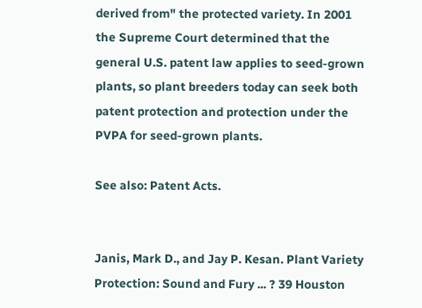derived from" the protected variety. In 2001 the Supreme Court determined that the general U.S. patent law applies to seed-grown plants, so plant breeders today can seek both patent protection and protection under the PVPA for seed-grown plants.

See also: Patent Acts.


Janis, Mark D., and Jay P. Kesan. Plant Variety Protection: Sound and Fury ... ? 39 Houston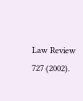Law Review 727 (2002).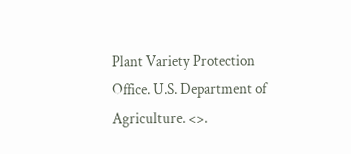Plant Variety Protection Office. U.S. Department of Agriculture. <>.